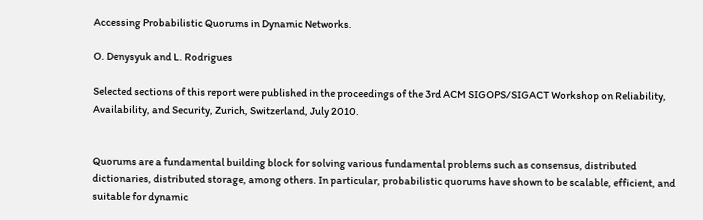Accessing Probabilistic Quorums in Dynamic Networks.

O. Denysyuk and L. Rodrigues

Selected sections of this report were published in the proceedings of the 3rd ACM SIGOPS/SIGACT Workshop on Reliability, Availability, and Security, Zurich, Switzerland, July 2010.


Quorums are a fundamental building block for solving various fundamental problems such as consensus, distributed dictionaries, distributed storage, among others. In particular, probabilistic quorums have shown to be scalable, efficient, and suitable for dynamic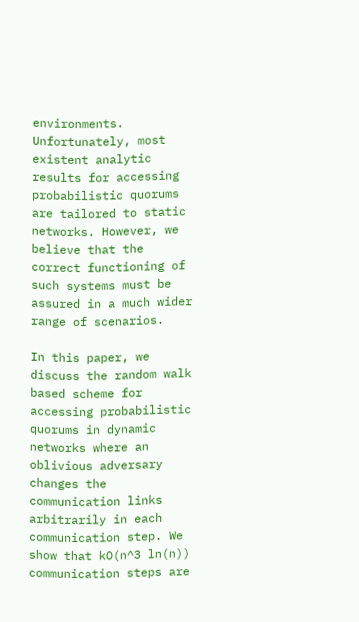environments. Unfortunately, most existent analytic results for accessing probabilistic quorums are tailored to static networks. However, we believe that the correct functioning of such systems must be assured in a much wider range of scenarios.

In this paper, we discuss the random walk based scheme for accessing probabilistic quorums in dynamic networks where an oblivious adversary changes the communication links arbitrarily in each communication step. We show that kO(n^3 ln(n)) communication steps are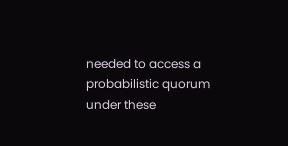needed to access a probabilistic quorum under these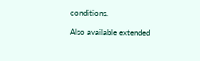conditions.

Also available extended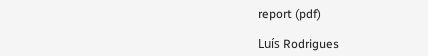report (pdf)

Luís Rodrigues